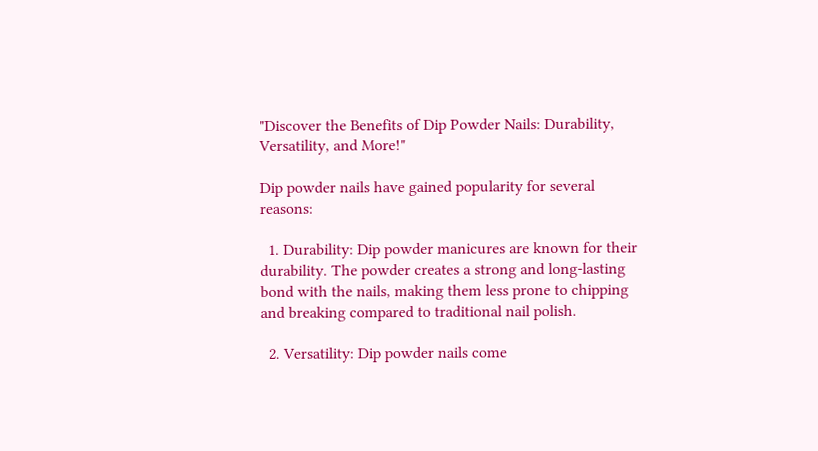"Discover the Benefits of Dip Powder Nails: Durability, Versatility, and More!"

Dip powder nails have gained popularity for several reasons:

  1. Durability: Dip powder manicures are known for their durability. The powder creates a strong and long-lasting bond with the nails, making them less prone to chipping and breaking compared to traditional nail polish.

  2. Versatility: Dip powder nails come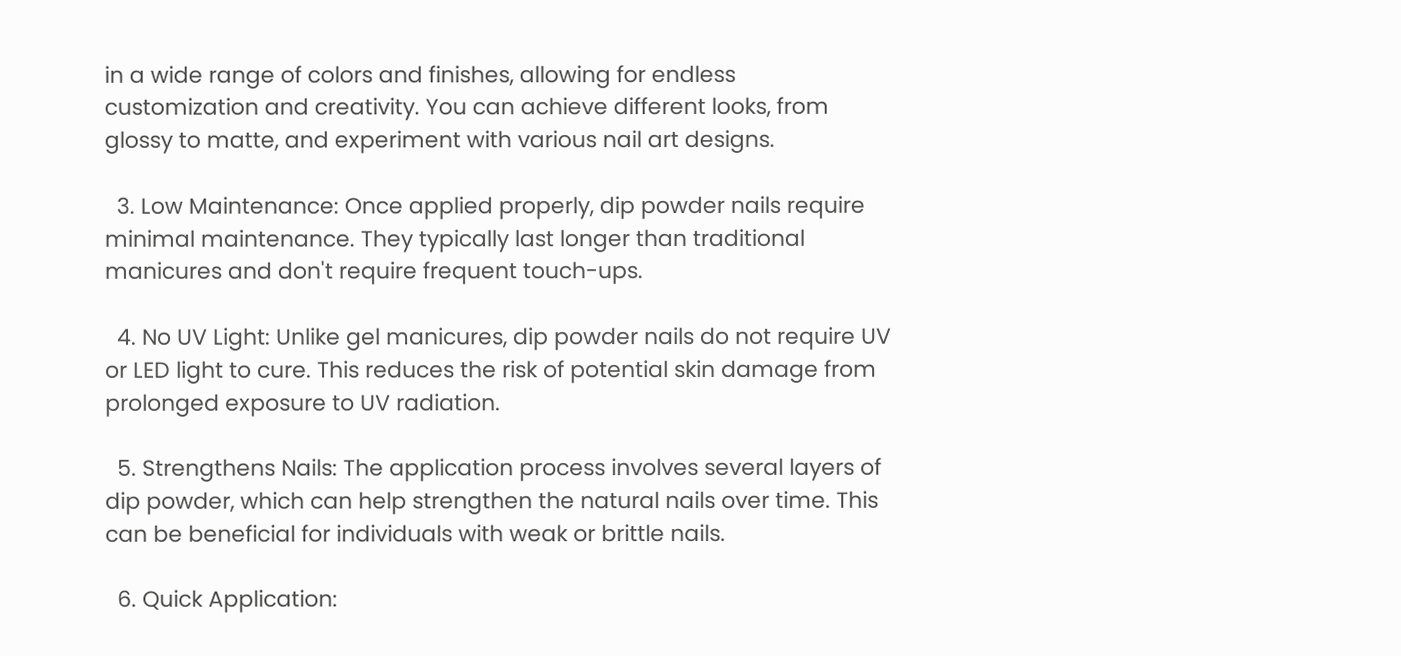in a wide range of colors and finishes, allowing for endless customization and creativity. You can achieve different looks, from glossy to matte, and experiment with various nail art designs.

  3. Low Maintenance: Once applied properly, dip powder nails require minimal maintenance. They typically last longer than traditional manicures and don't require frequent touch-ups.

  4. No UV Light: Unlike gel manicures, dip powder nails do not require UV or LED light to cure. This reduces the risk of potential skin damage from prolonged exposure to UV radiation.

  5. Strengthens Nails: The application process involves several layers of dip powder, which can help strengthen the natural nails over time. This can be beneficial for individuals with weak or brittle nails.

  6. Quick Application: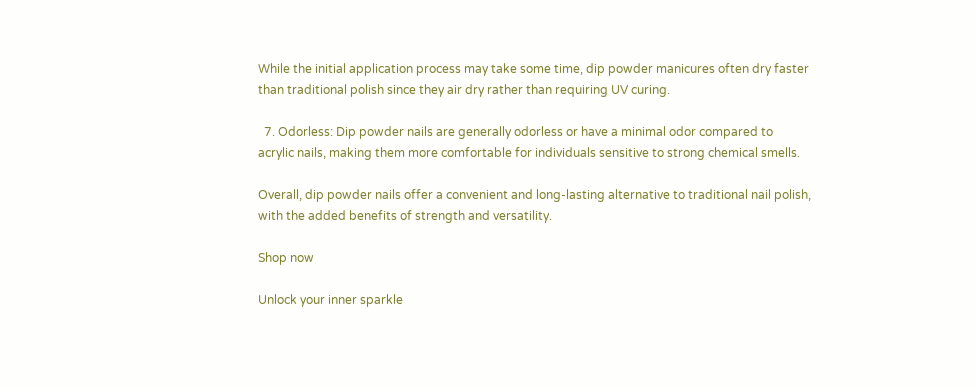While the initial application process may take some time, dip powder manicures often dry faster than traditional polish since they air dry rather than requiring UV curing.

  7. Odorless: Dip powder nails are generally odorless or have a minimal odor compared to acrylic nails, making them more comfortable for individuals sensitive to strong chemical smells.

Overall, dip powder nails offer a convenient and long-lasting alternative to traditional nail polish, with the added benefits of strength and versatility.

Shop now

Unlock your inner sparkle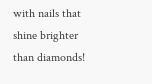with nails that shine brighter than diamonds!